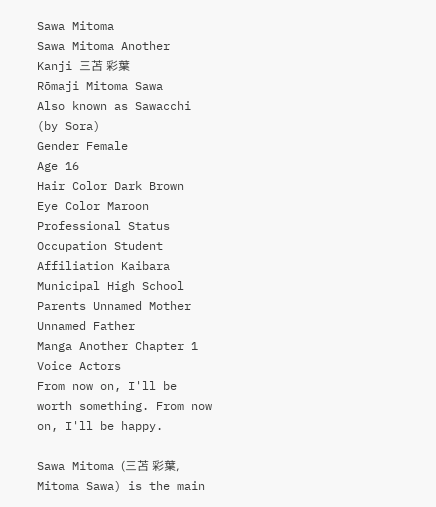Sawa Mitoma
Sawa Mitoma Another
Kanji 三苫 彩葉
Rōmaji Mitoma Sawa
Also known as Sawacchi (by Sora)
Gender Female
Age 16
Hair Color Dark Brown
Eye Color Maroon
Professional Status
Occupation Student
Affiliation Kaibara Municipal High School
Parents Unnamed Mother
Unnamed Father
Manga Another Chapter 1
Voice Actors
From now on, I'll be worth something. From now on, I'll be happy.

Sawa Mitoma (三苫 彩葉, Mitoma Sawa) is the main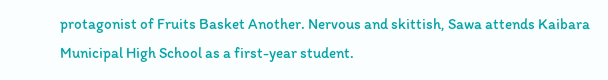protagonist of Fruits Basket Another. Nervous and skittish, Sawa attends Kaibara Municipal High School as a first-year student.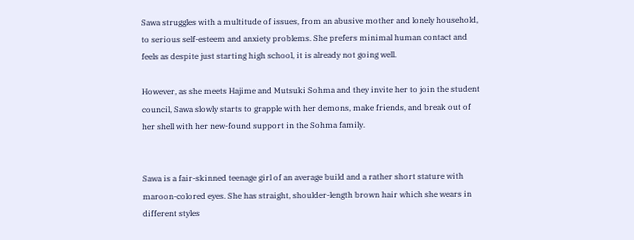Sawa struggles with a multitude of issues, from an abusive mother and lonely household, to serious self-esteem and anxiety problems. She prefers minimal human contact and feels as despite just starting high school, it is already not going well.

However, as she meets Hajime and Mutsuki Sohma and they invite her to join the student council, Sawa slowly starts to grapple with her demons, make friends, and break out of her shell with her new-found support in the Sohma family.


Sawa is a fair-skinned teenage girl of an average build and a rather short stature with maroon-colored eyes. She has straight, shoulder-length brown hair which she wears in different styles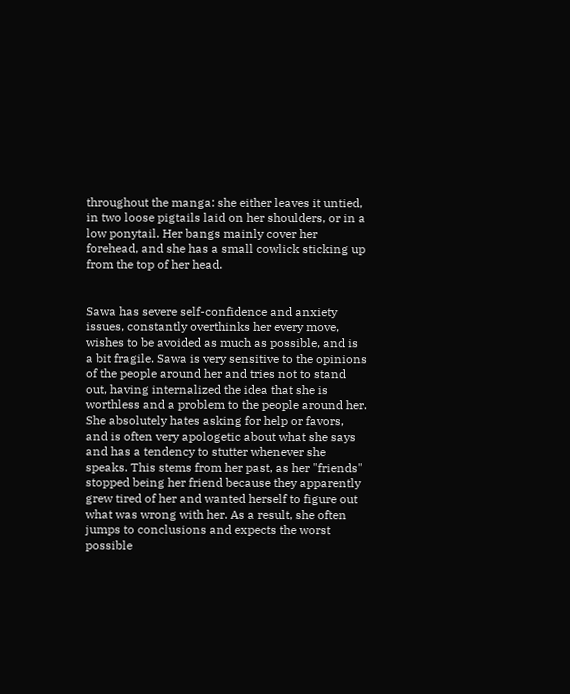throughout the manga: she either leaves it untied, in two loose pigtails laid on her shoulders, or in a low ponytail. Her bangs mainly cover her forehead, and she has a small cowlick sticking up from the top of her head.


Sawa has severe self-confidence and anxiety issues, constantly overthinks her every move, wishes to be avoided as much as possible, and is a bit fragile. Sawa is very sensitive to the opinions of the people around her and tries not to stand out, having internalized the idea that she is worthless and a problem to the people around her. She absolutely hates asking for help or favors, and is often very apologetic about what she says and has a tendency to stutter whenever she speaks. This stems from her past, as her "friends" stopped being her friend because they apparently grew tired of her and wanted herself to figure out what was wrong with her. As a result, she often jumps to conclusions and expects the worst possible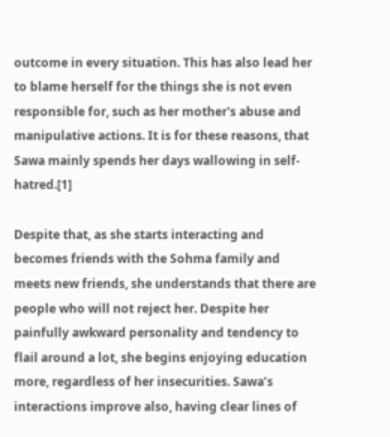outcome in every situation. This has also lead her to blame herself for the things she is not even responsible for, such as her mother's abuse and manipulative actions. It is for these reasons, that Sawa mainly spends her days wallowing in self-hatred.[1]

Despite that, as she starts interacting and becomes friends with the Sohma family and meets new friends, she understands that there are people who will not reject her. Despite her painfully awkward personality and tendency to flail around a lot, she begins enjoying education more, regardless of her insecurities. Sawa’s interactions improve also, having clear lines of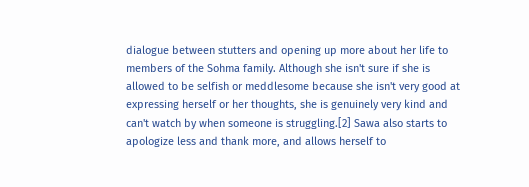dialogue between stutters and opening up more about her life to members of the Sohma family. Although she isn't sure if she is allowed to be selfish or meddlesome because she isn't very good at expressing herself or her thoughts, she is genuinely very kind and can't watch by when someone is struggling.[2] Sawa also starts to apologize less and thank more, and allows herself to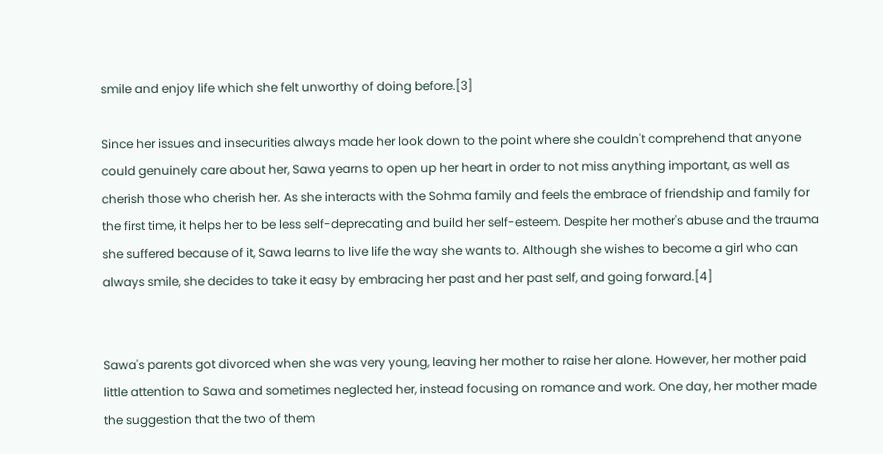smile and enjoy life which she felt unworthy of doing before.[3]

Since her issues and insecurities always made her look down to the point where she couldn't comprehend that anyone could genuinely care about her, Sawa yearns to open up her heart in order to not miss anything important, as well as cherish those who cherish her. As she interacts with the Sohma family and feels the embrace of friendship and family for the first time, it helps her to be less self-deprecating and build her self-esteem. Despite her mother's abuse and the trauma she suffered because of it, Sawa learns to live life the way she wants to. Although she wishes to become a girl who can always smile, she decides to take it easy by embracing her past and her past self, and going forward.[4]


Sawa's parents got divorced when she was very young, leaving her mother to raise her alone. However, her mother paid little attention to Sawa and sometimes neglected her, instead focusing on romance and work. One day, her mother made the suggestion that the two of them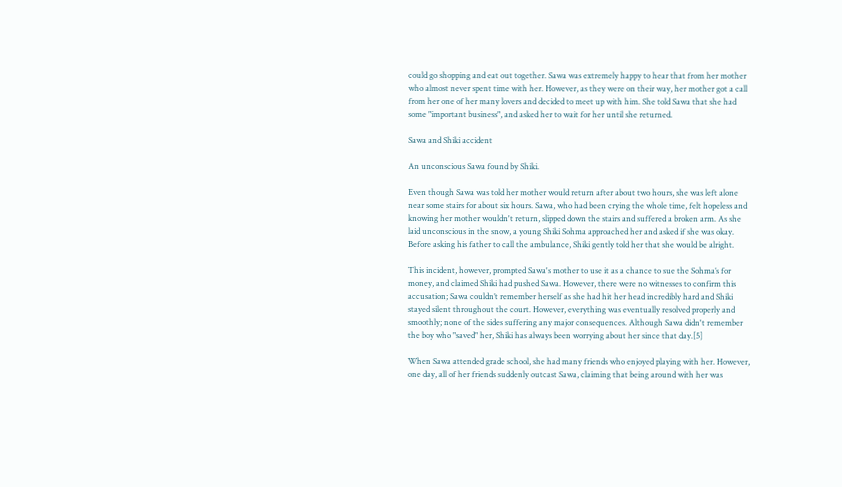could go shopping and eat out together. Sawa was extremely happy to hear that from her mother who almost never spent time with her. However, as they were on their way, her mother got a call from her one of her many lovers and decided to meet up with him. She told Sawa that she had some "important business", and asked her to wait for her until she returned.

Sawa and Shiki accident

An unconscious Sawa found by Shiki.

Even though Sawa was told her mother would return after about two hours, she was left alone near some stairs for about six hours. Sawa, who had been crying the whole time, felt hopeless and knowing her mother wouldn't return, slipped down the stairs and suffered a broken arm. As she laid unconscious in the snow, a young Shiki Sohma approached her and asked if she was okay. Before asking his father to call the ambulance, Shiki gently told her that she would be alright.

This incident, however, prompted Sawa's mother to use it as a chance to sue the Sohma’s for money, and claimed Shiki had pushed Sawa. However, there were no witnesses to confirm this accusation; Sawa couldn’t remember herself as she had hit her head incredibly hard and Shiki stayed silent throughout the court. However, everything was eventually resolved properly and smoothly; none of the sides suffering any major consequences. Although Sawa didn't remember the boy who "saved" her, Shiki has always been worrying about her since that day.[5]

When Sawa attended grade school, she had many friends who enjoyed playing with her. However, one day, all of her friends suddenly outcast Sawa, claiming that being around with her was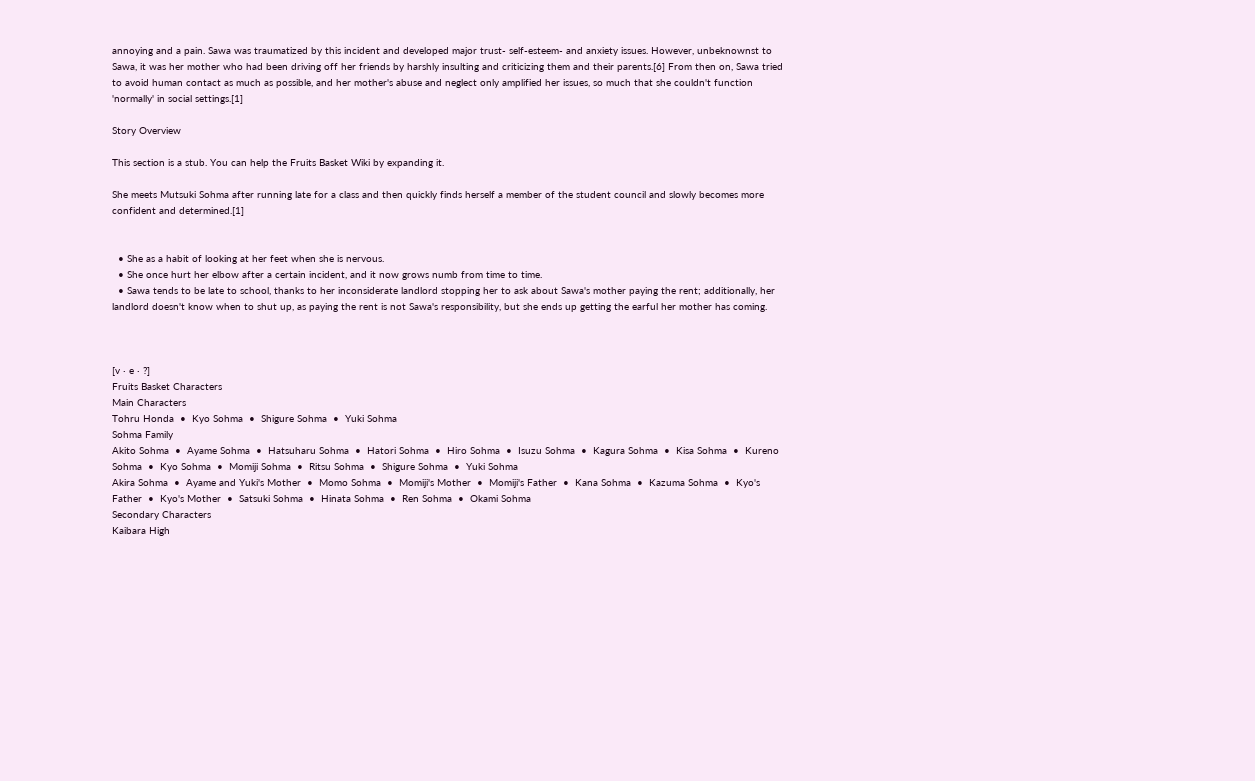annoying and a pain. Sawa was traumatized by this incident and developed major trust- self-esteem- and anxiety issues. However, unbeknownst to Sawa, it was her mother who had been driving off her friends by harshly insulting and criticizing them and their parents.[6] From then on, Sawa tried to avoid human contact as much as possible, and her mother's abuse and neglect only amplified her issues, so much that she couldn't function 'normally' in social settings.[1]

Story Overview

This section is a stub. You can help the Fruits Basket Wiki by expanding it.

She meets Mutsuki Sohma after running late for a class and then quickly finds herself a member of the student council and slowly becomes more confident and determined.[1]


  • She as a habit of looking at her feet when she is nervous.
  • She once hurt her elbow after a certain incident, and it now grows numb from time to time.
  • Sawa tends to be late to school, thanks to her inconsiderate landlord stopping her to ask about Sawa's mother paying the rent; additionally, her landlord doesn't know when to shut up, as paying the rent is not Sawa's responsibility, but she ends up getting the earful her mother has coming.



[v · e · ?]
Fruits Basket Characters
Main Characters
Tohru Honda  •  Kyo Sohma  •  Shigure Sohma  •  Yuki Sohma
Sohma Family
Akito Sohma  •  Ayame Sohma  •  Hatsuharu Sohma  •  Hatori Sohma  •  Hiro Sohma  •  Isuzu Sohma  •  Kagura Sohma  •  Kisa Sohma  •  Kureno Sohma  •  Kyo Sohma  •  Momiji Sohma  •  Ritsu Sohma  •  Shigure Sohma  •  Yuki Sohma
Akira Sohma  •  Ayame and Yuki's Mother  •  Momo Sohma  •  Momiji's Mother  •  Momiji's Father  •  Kana Sohma  •  Kazuma Sohma  •  Kyo's Father  •  Kyo's Mother  •  Satsuki Sohma  •  Hinata Sohma  •  Ren Sohma  •  Okami Sohma
Secondary Characters
Kaibara High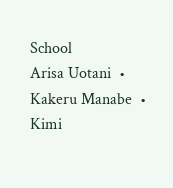School
Arisa Uotani  •  Kakeru Manabe  •  Kimi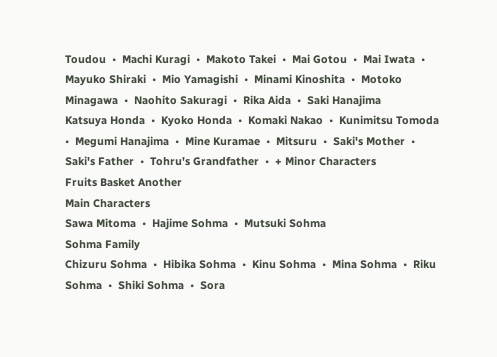Toudou  •  Machi Kuragi  •  Makoto Takei  •  Mai Gotou  •  Mai Iwata  •  Mayuko Shiraki  •  Mio Yamagishi  •  Minami Kinoshita  •  Motoko Minagawa  •  Naohito Sakuragi  •  Rika Aida  •  Saki Hanajima
Katsuya Honda  •  Kyoko Honda  •  Komaki Nakao  •  Kunimitsu Tomoda  •  Megumi Hanajima  •  Mine Kuramae  •  Mitsuru  •  Saki's Mother  •  Saki's Father  •  Tohru's Grandfather  •  + Minor Characters
Fruits Basket Another
Main Characters
Sawa Mitoma  •  Hajime Sohma  •  Mutsuki Sohma
Sohma Family
Chizuru Sohma  •  Hibika Sohma  •  Kinu Sohma  •  Mina Sohma  •  Riku Sohma  •  Shiki Sohma  •  Sora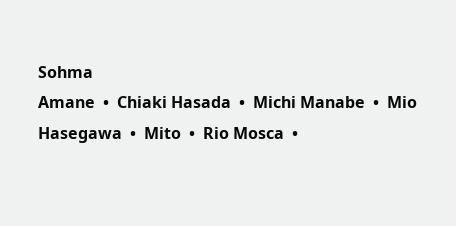Sohma
Amane  •  Chiaki Hasada  •  Michi Manabe  •  Mio Hasegawa  •  Mito  •  Rio Mosca  •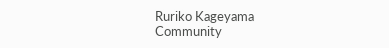Ruriko Kageyama
Community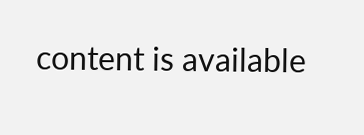content is available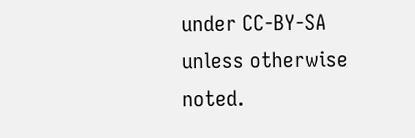under CC-BY-SA unless otherwise noted.